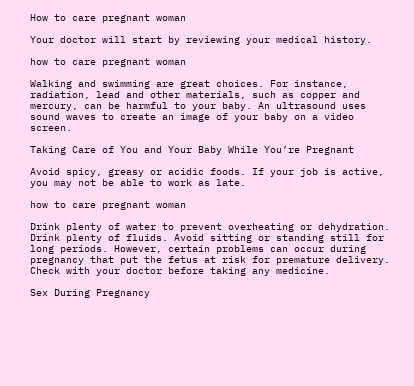How to care pregnant woman

Your doctor will start by reviewing your medical history.

how to care pregnant woman

Walking and swimming are great choices. For instance, radiation, lead and other materials, such as copper and mercury, can be harmful to your baby. An ultrasound uses sound waves to create an image of your baby on a video screen.

Taking Care of You and Your Baby While You’re Pregnant

Avoid spicy, greasy or acidic foods. If your job is active, you may not be able to work as late.

how to care pregnant woman

Drink plenty of water to prevent overheating or dehydration. Drink plenty of fluids. Avoid sitting or standing still for long periods. However, certain problems can occur during pregnancy that put the fetus at risk for premature delivery. Check with your doctor before taking any medicine.

Sex During Pregnancy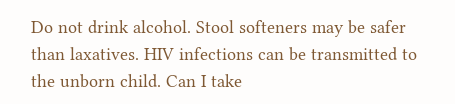Do not drink alcohol. Stool softeners may be safer than laxatives. HIV infections can be transmitted to the unborn child. Can I take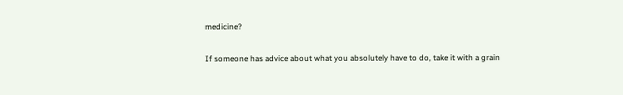medicine?

If someone has advice about what you absolutely have to do, take it with a grain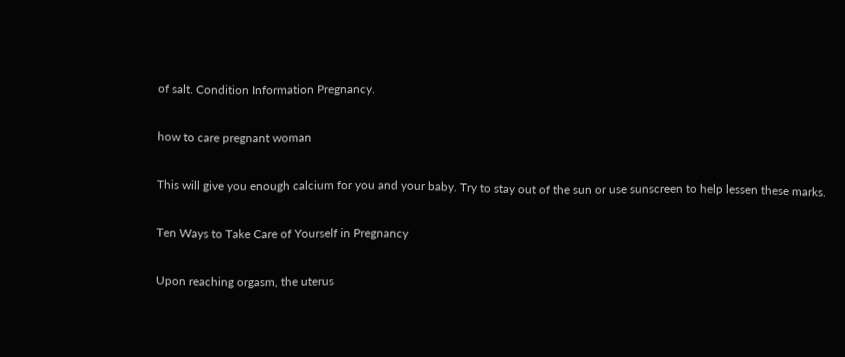of salt. Condition Information Pregnancy.

how to care pregnant woman

This will give you enough calcium for you and your baby. Try to stay out of the sun or use sunscreen to help lessen these marks.

Ten Ways to Take Care of Yourself in Pregnancy

Upon reaching orgasm, the uterus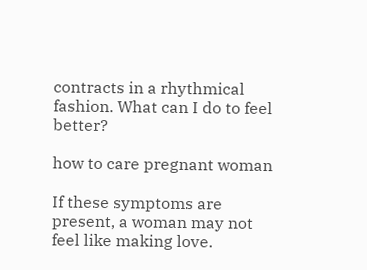contracts in a rhythmical fashion. What can I do to feel better?

how to care pregnant woman

If these symptoms are present, a woman may not feel like making love.